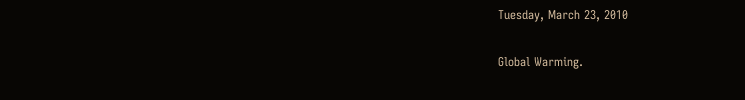Tuesday, March 23, 2010

Global Warming.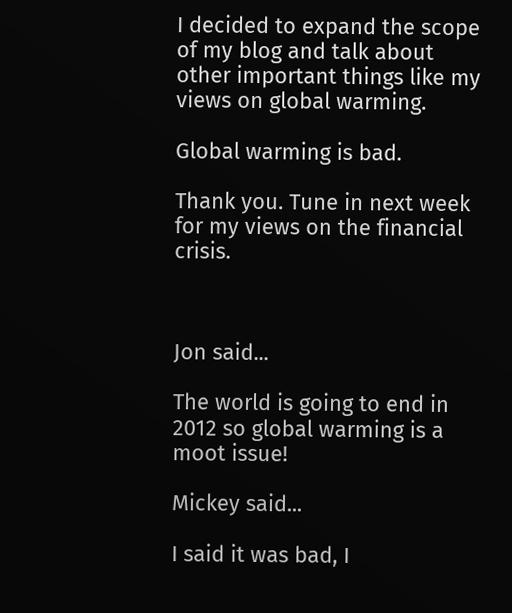I decided to expand the scope of my blog and talk about other important things like my views on global warming.

Global warming is bad.

Thank you. Tune in next week for my views on the financial crisis.



Jon said...

The world is going to end in 2012 so global warming is a moot issue!

Mickey said...

I said it was bad, I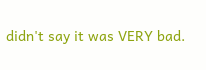didn't say it was VERY bad.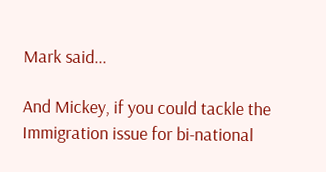Mark said...

And Mickey, if you could tackle the Immigration issue for bi-national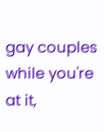gay couples while you're at it,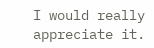I would really appreciate it.